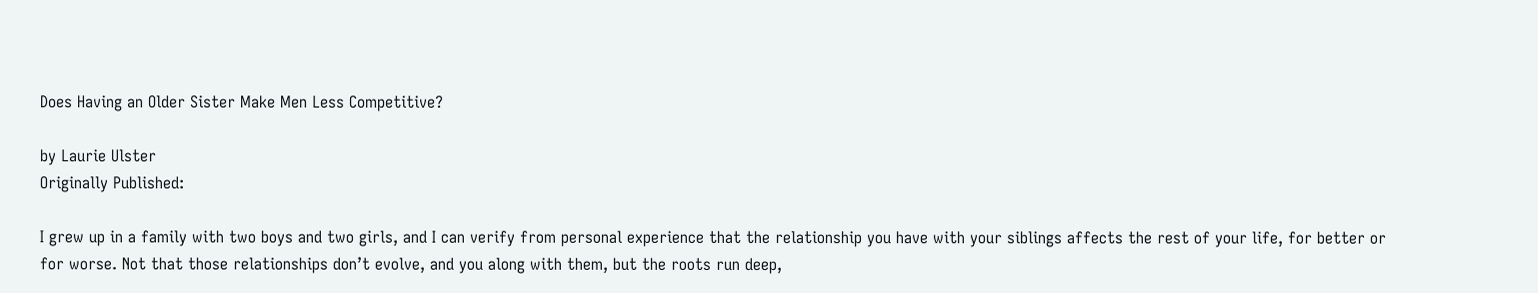Does Having an Older Sister Make Men Less Competitive?

by Laurie Ulster
Originally Published:

I grew up in a family with two boys and two girls, and I can verify from personal experience that the relationship you have with your siblings affects the rest of your life, for better or for worse. Not that those relationships don’t evolve, and you along with them, but the roots run deep,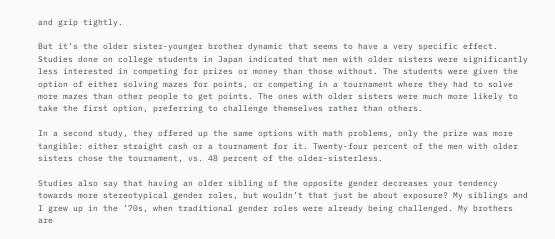and grip tightly.

But it’s the older sister-younger brother dynamic that seems to have a very specific effect. Studies done on college students in Japan indicated that men with older sisters were significantly less interested in competing for prizes or money than those without. The students were given the option of either solving mazes for points, or competing in a tournament where they had to solve more mazes than other people to get points. The ones with older sisters were much more likely to take the first option, preferring to challenge themselves rather than others.

In a second study, they offered up the same options with math problems, only the prize was more tangible: either straight cash or a tournament for it. Twenty-four percent of the men with older sisters chose the tournament, vs. 48 percent of the older-sisterless.

Studies also say that having an older sibling of the opposite gender decreases your tendency towards more stereotypical gender roles, but wouldn’t that just be about exposure? My siblings and I grew up in the ’70s, when traditional gender roles were already being challenged. My brothers are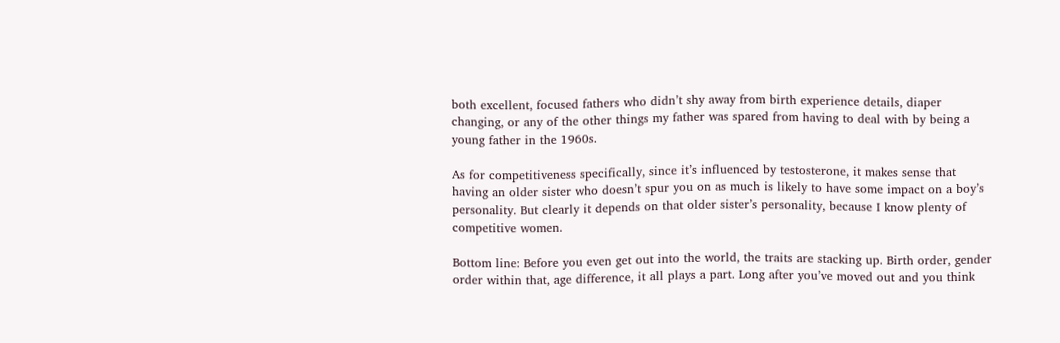both excellent, focused fathers who didn’t shy away from birth experience details, diaper changing, or any of the other things my father was spared from having to deal with by being a young father in the 1960s.

As for competitiveness specifically, since it’s influenced by testosterone, it makes sense that having an older sister who doesn’t spur you on as much is likely to have some impact on a boy’s personality. But clearly it depends on that older sister’s personality, because I know plenty of competitive women.

Bottom line: Before you even get out into the world, the traits are stacking up. Birth order, gender order within that, age difference, it all plays a part. Long after you’ve moved out and you think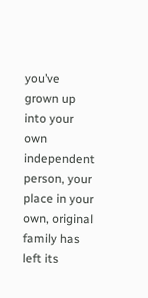you’ve grown up into your own independent person, your place in your own, original family has left its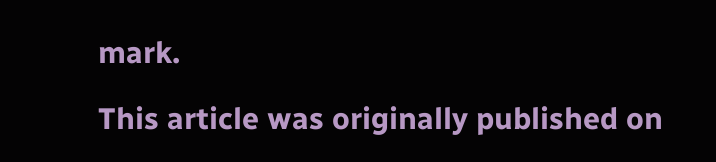mark.

This article was originally published on